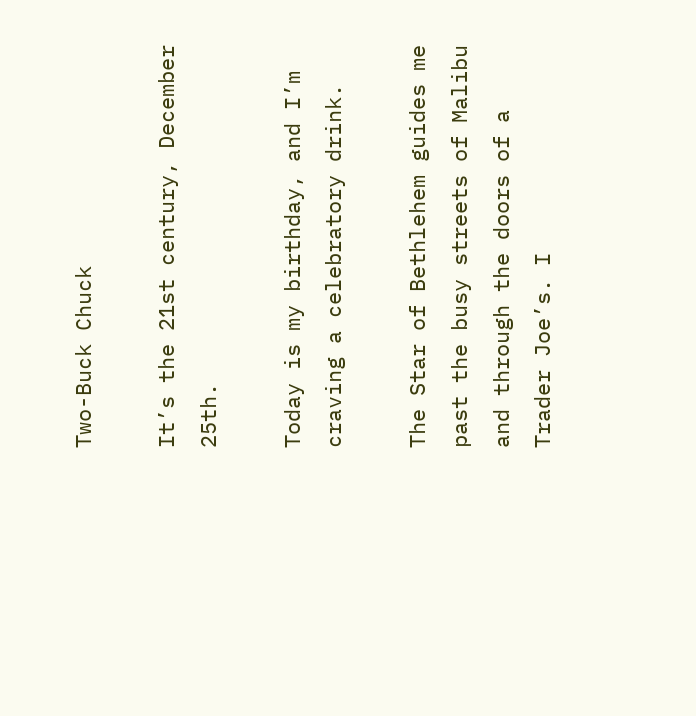Two-Buck Chuck

It’s the 21st century, December 25th.

Today is my birthday, and I’m craving a celebratory drink.

The Star of Bethlehem guides me past the busy streets of Malibu and through the doors of a Trader Joe’s. I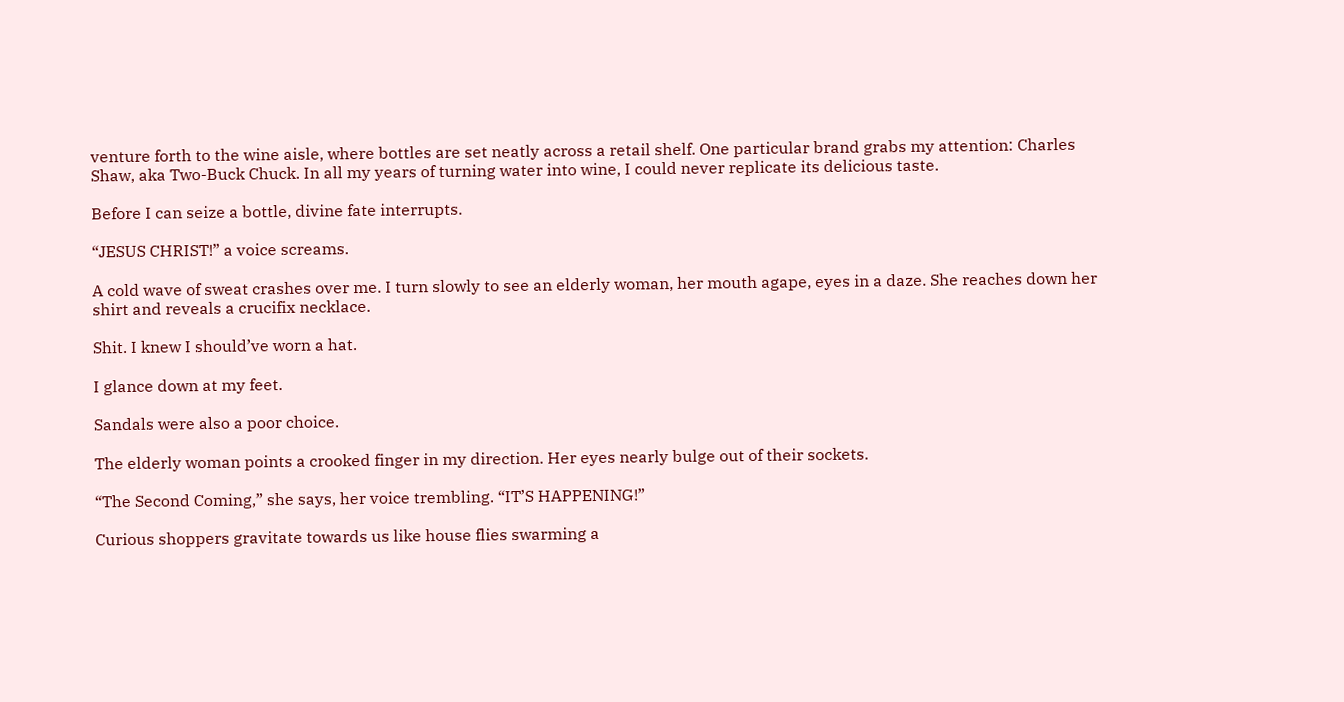venture forth to the wine aisle, where bottles are set neatly across a retail shelf. One particular brand grabs my attention: Charles Shaw, aka Two-Buck Chuck. In all my years of turning water into wine, I could never replicate its delicious taste.

Before I can seize a bottle, divine fate interrupts.

“JESUS CHRIST!” a voice screams.

A cold wave of sweat crashes over me. I turn slowly to see an elderly woman, her mouth agape, eyes in a daze. She reaches down her shirt and reveals a crucifix necklace.

Shit. I knew I should’ve worn a hat.

I glance down at my feet.

Sandals were also a poor choice.

The elderly woman points a crooked finger in my direction. Her eyes nearly bulge out of their sockets.

“The Second Coming,” she says, her voice trembling. “IT’S HAPPENING!”

Curious shoppers gravitate towards us like house flies swarming a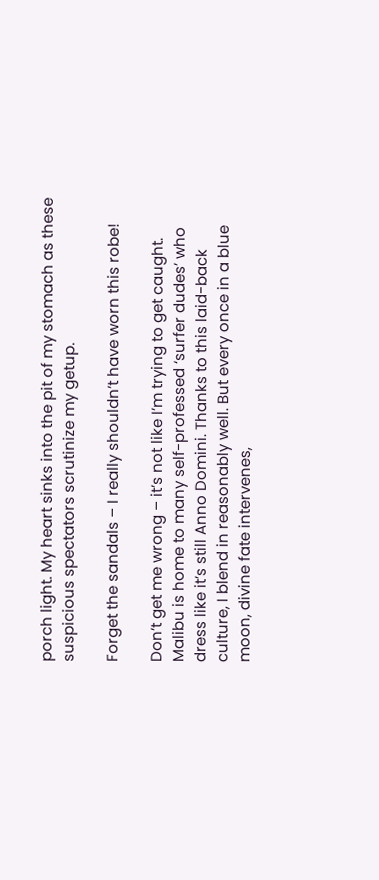porch light. My heart sinks into the pit of my stomach as these suspicious spectators scrutinize my getup.

Forget the sandals – I really shouldn’t have worn this robe!

Don’t get me wrong – it’s not like I’m trying to get caught. Malibu is home to many self-professed ‘surfer dudes’ who dress like it’s still Anno Domini. Thanks to this laid-back culture, I blend in reasonably well. But every once in a blue moon, divine fate intervenes,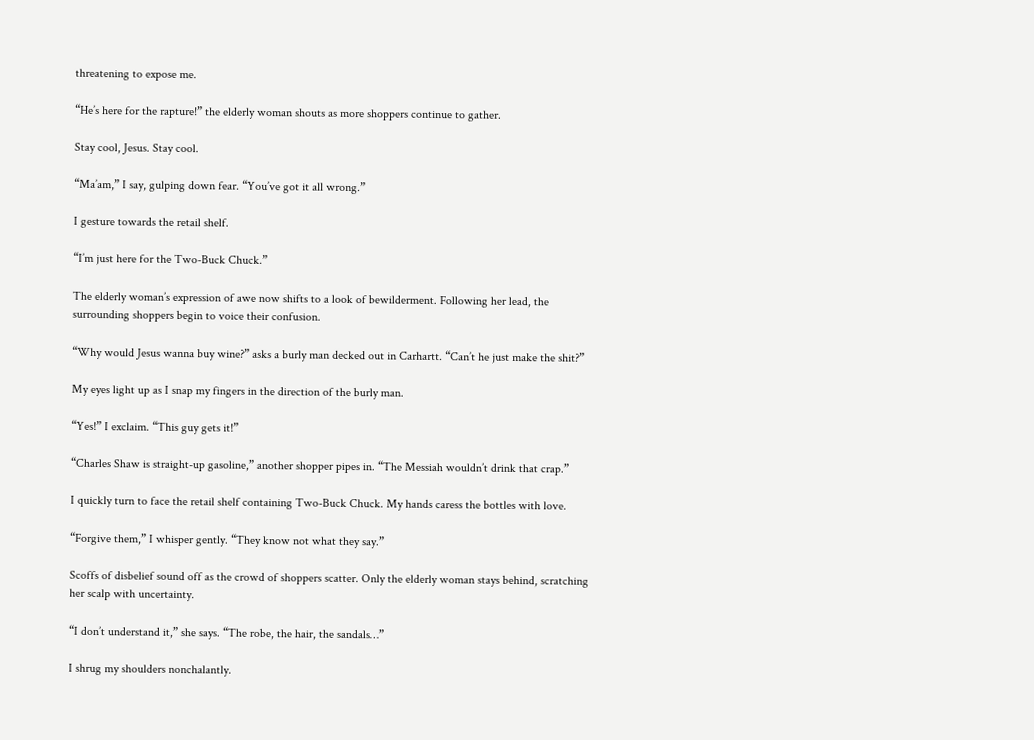threatening to expose me.

“He’s here for the rapture!” the elderly woman shouts as more shoppers continue to gather.

Stay cool, Jesus. Stay cool.

“Ma’am,” I say, gulping down fear. “You’ve got it all wrong.”

I gesture towards the retail shelf.

“I’m just here for the Two-Buck Chuck.”

The elderly woman’s expression of awe now shifts to a look of bewilderment. Following her lead, the surrounding shoppers begin to voice their confusion.

“Why would Jesus wanna buy wine?” asks a burly man decked out in Carhartt. “Can’t he just make the shit?”

My eyes light up as I snap my fingers in the direction of the burly man.

“Yes!” I exclaim. “This guy gets it!”

“Charles Shaw is straight-up gasoline,” another shopper pipes in. “The Messiah wouldn’t drink that crap.”

I quickly turn to face the retail shelf containing Two-Buck Chuck. My hands caress the bottles with love.

“Forgive them,” I whisper gently. “They know not what they say.”

Scoffs of disbelief sound off as the crowd of shoppers scatter. Only the elderly woman stays behind, scratching her scalp with uncertainty.

“I don’t understand it,” she says. “The robe, the hair, the sandals…”

I shrug my shoulders nonchalantly.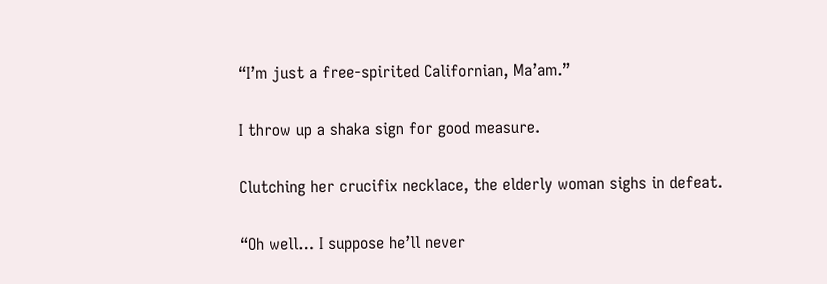“I’m just a free-spirited Californian, Ma’am.”

I throw up a shaka sign for good measure.

Clutching her crucifix necklace, the elderly woman sighs in defeat.

“Oh well… I suppose he’ll never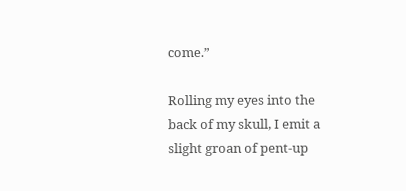come.”

Rolling my eyes into the back of my skull, I emit a slight groan of pent-up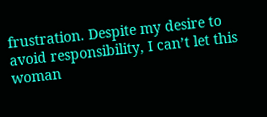frustration. Despite my desire to avoid responsibility, I can’t let this woman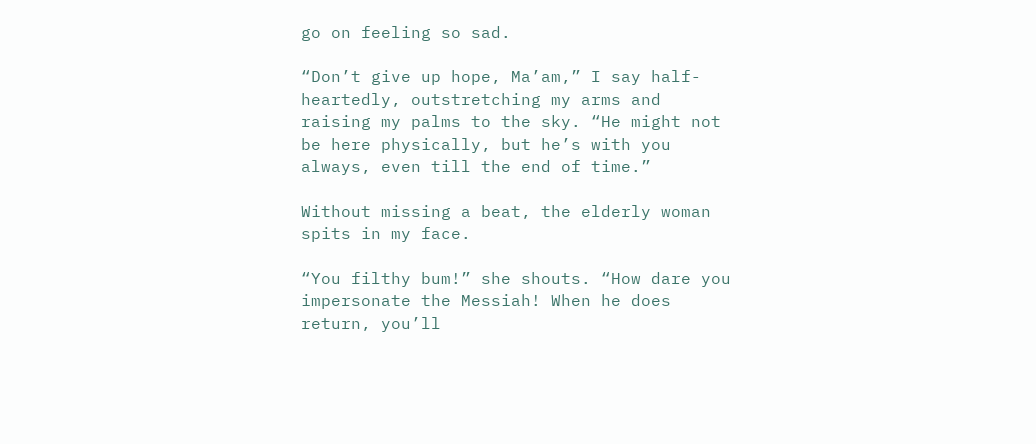go on feeling so sad.

“Don’t give up hope, Ma’am,” I say half-heartedly, outstretching my arms and raising my palms to the sky. “He might not be here physically, but he’s with you always, even till the end of time.”

Without missing a beat, the elderly woman spits in my face.

“You filthy bum!” she shouts. “How dare you impersonate the Messiah! When he does return, you’ll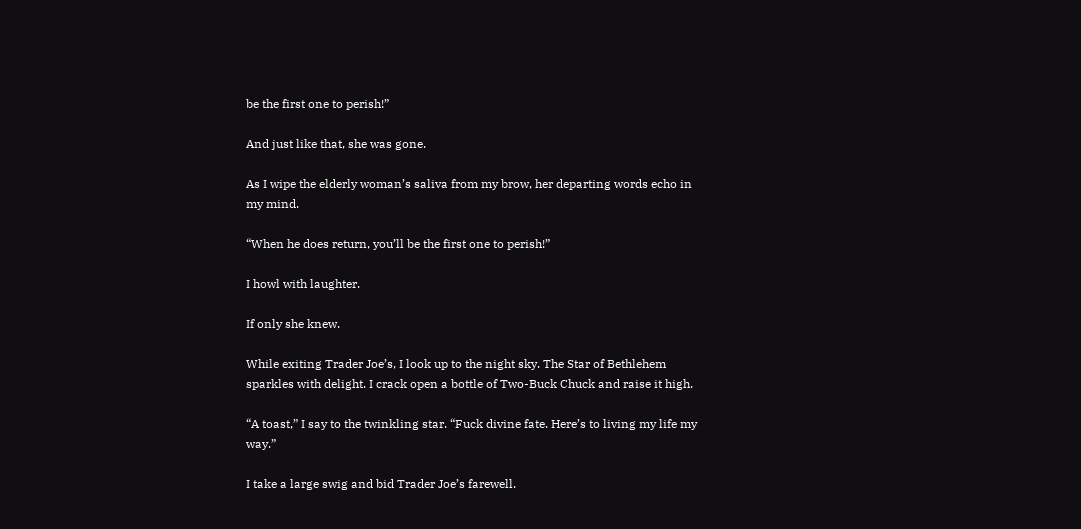be the first one to perish!”

And just like that, she was gone.

As I wipe the elderly woman’s saliva from my brow, her departing words echo in my mind.

“When he does return, you’ll be the first one to perish!”

I howl with laughter.

If only she knew.

While exiting Trader Joe’s, I look up to the night sky. The Star of Bethlehem sparkles with delight. I crack open a bottle of Two-Buck Chuck and raise it high.

“A toast,” I say to the twinkling star. “Fuck divine fate. Here’s to living my life my way.”

I take a large swig and bid Trader Joe’s farewell.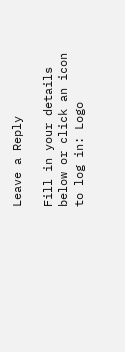Leave a Reply

Fill in your details below or click an icon to log in: Logo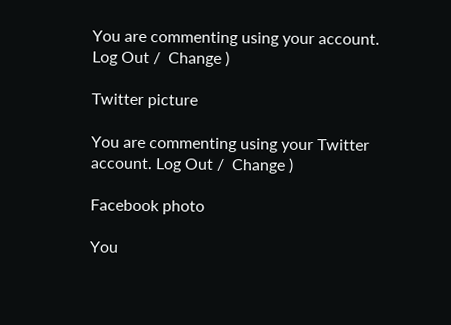You are commenting using your account. Log Out /  Change )

Twitter picture

You are commenting using your Twitter account. Log Out /  Change )

Facebook photo

You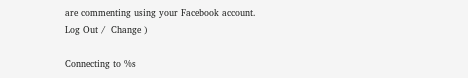are commenting using your Facebook account. Log Out /  Change )

Connecting to %s